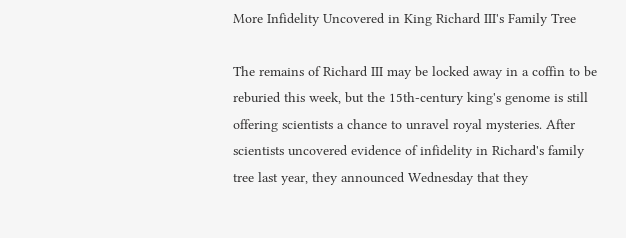More Infidelity Uncovered in King Richard III's Family Tree

The remains of Richard III may be locked away in a coffin to be reburied this week, but the 15th-century king's genome is still offering scientists a chance to unravel royal mysteries. After scientists uncovered evidence of infidelity in Richard's family tree last year, they announced Wednesday that they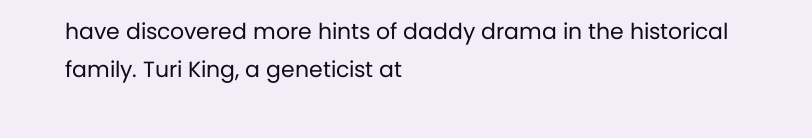have discovered more hints of daddy drama in the historical family. Turi King, a geneticist at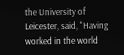the University of Leicester, said, "Having worked in the world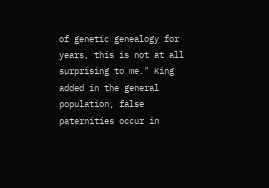of genetic genealogy for years, this is not at all surprising to me." King added in the general population, false paternities occur in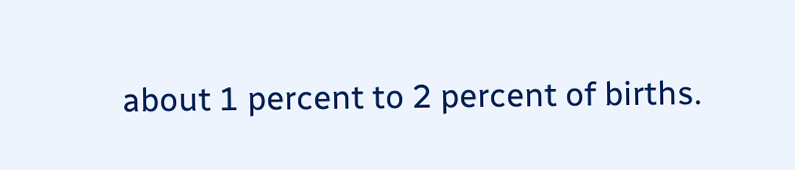about 1 percent to 2 percent of births.